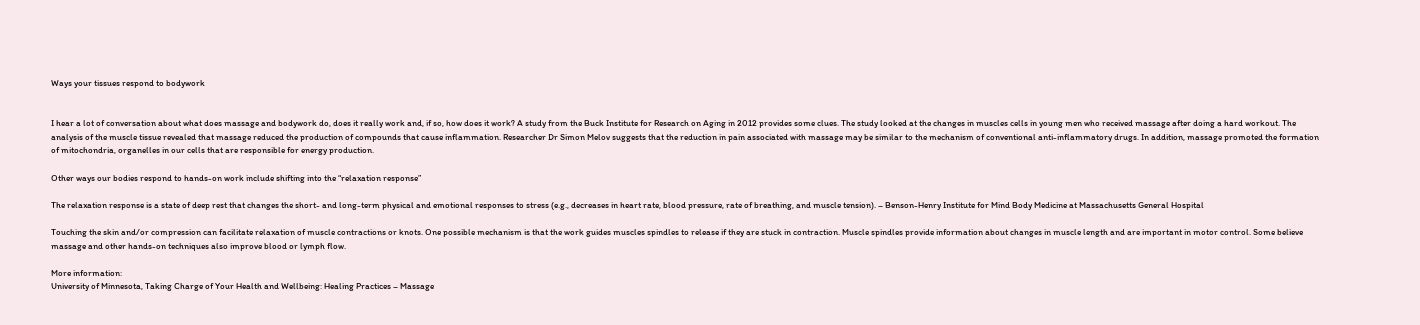Ways your tissues respond to bodywork


I hear a lot of conversation about what does massage and bodywork do, does it really work and, if so, how does it work? A study from the Buck Institute for Research on Aging in 2012 provides some clues. The study looked at the changes in muscles cells in young men who received massage after doing a hard workout. The analysis of the muscle tissue revealed that massage reduced the production of compounds that cause inflammation. Researcher Dr Simon Melov suggests that the reduction in pain associated with massage may be similar to the mechanism of conventional anti-inflammatory drugs. In addition, massage promoted the formation of mitochondria, organelles in our cells that are responsible for energy production.

Other ways our bodies respond to hands-on work include shifting into the “relaxation response”

The relaxation response is a state of deep rest that changes the short- and long-term physical and emotional responses to stress (e.g., decreases in heart rate, blood pressure, rate of breathing, and muscle tension). – Benson-Henry Institute for Mind Body Medicine at Massachusetts General Hospital

Touching the skin and/or compression can facilitate relaxation of muscle contractions or knots. One possible mechanism is that the work guides muscles spindles to release if they are stuck in contraction. Muscle spindles provide information about changes in muscle length and are important in motor control. Some believe massage and other hands-on techniques also improve blood or lymph flow.

More information:
University of Minnesota, Taking Charge of Your Health and Wellbeing: Healing Practices – Massage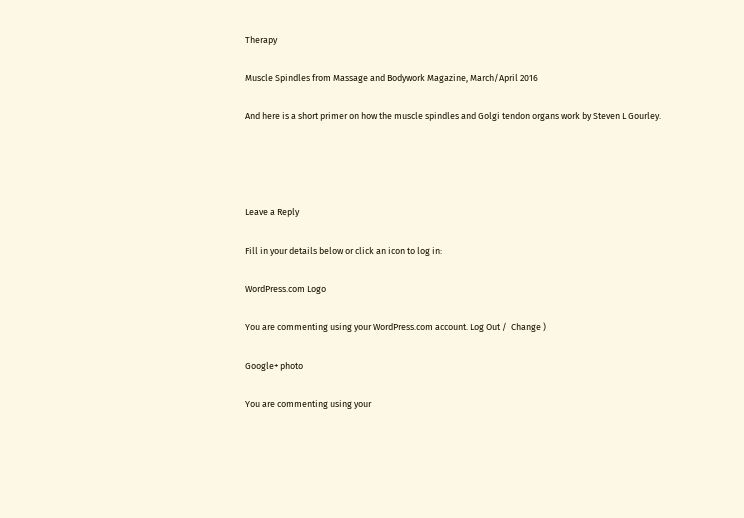Therapy

Muscle Spindles from Massage and Bodywork Magazine, March/April 2016

And here is a short primer on how the muscle spindles and Golgi tendon organs work by Steven L Gourley.




Leave a Reply

Fill in your details below or click an icon to log in:

WordPress.com Logo

You are commenting using your WordPress.com account. Log Out /  Change )

Google+ photo

You are commenting using your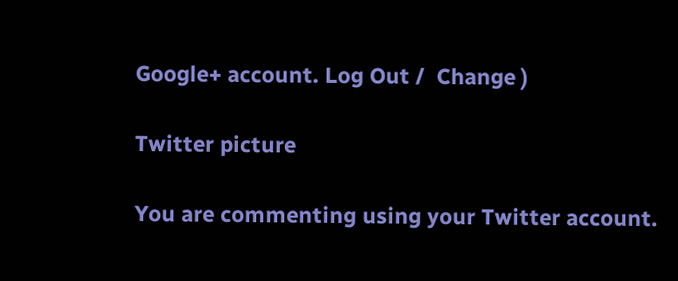Google+ account. Log Out /  Change )

Twitter picture

You are commenting using your Twitter account.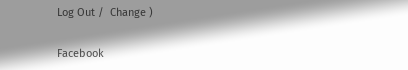Log Out /  Change )

Facebook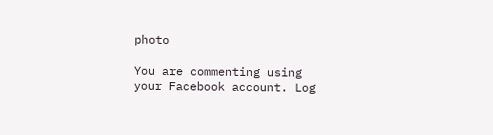photo

You are commenting using your Facebook account. Log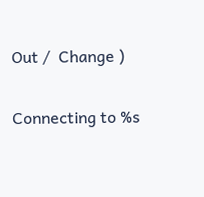Out /  Change )


Connecting to %s